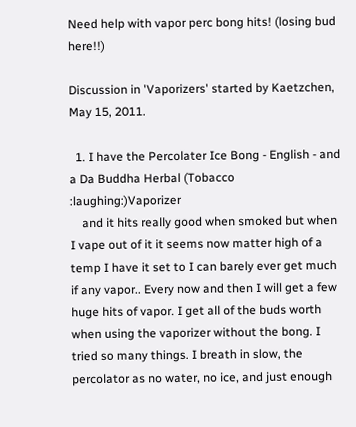Need help with vapor perc bong hits! (losing bud here!!)

Discussion in 'Vaporizers' started by Kaetzchen, May 15, 2011.

  1. I have the Percolater Ice Bong - English - and a Da Buddha Herbal (Tobacco :laughing:)Vaporizer
    and it hits really good when smoked but when I vape out of it it seems now matter high of a temp I have it set to I can barely ever get much if any vapor.. Every now and then I will get a few huge hits of vapor. I get all of the buds worth when using the vaporizer without the bong. I tried so many things. I breath in slow, the percolator as no water, no ice, and just enough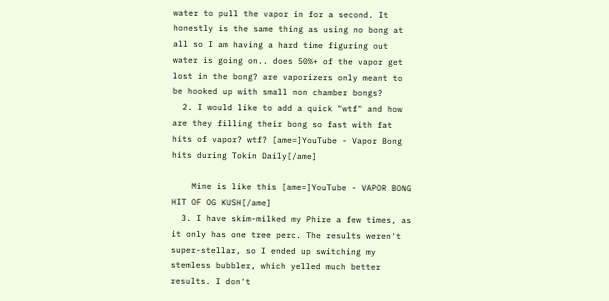water to pull the vapor in for a second. It honestly is the same thing as using no bong at all so I am having a hard time figuring out water is going on.. does 50%+ of the vapor get lost in the bong? are vaporizers only meant to be hooked up with small non chamber bongs?
  2. I would like to add a quick "wtf" and how are they filling their bong so fast with fat hits of vapor? wtf? [ame=]YouTube - Vapor Bong hits during Tokin Daily[/ame]

    Mine is like this [ame=]YouTube - VAPOR BONG HIT OF OG KUSH[/ame]
  3. I have skim-milked my Phire a few times, as it only has one tree perc. The results weren't super-stellar, so I ended up switching my stemless bubbler, which yelled much better results. I don't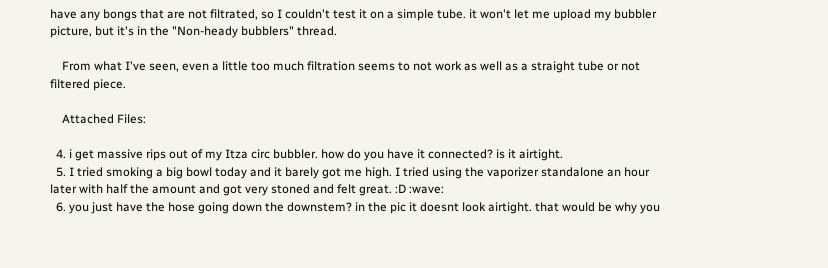have any bongs that are not filtrated, so I couldn't test it on a simple tube. it won't let me upload my bubbler picture, but it's in the "Non-heady bubblers" thread.

    From what I've seen, even a little too much filtration seems to not work as well as a straight tube or not filtered piece.

    Attached Files:

  4. i get massive rips out of my Itza circ bubbler. how do you have it connected? is it airtight.
  5. I tried smoking a big bowl today and it barely got me high. I tried using the vaporizer standalone an hour later with half the amount and got very stoned and felt great. :D :wave:
  6. you just have the hose going down the downstem? in the pic it doesnt look airtight. that would be why you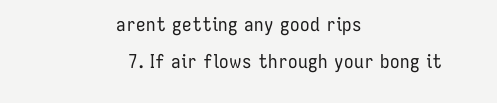arent getting any good rips
  7. If air flows through your bong it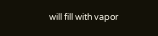will fill with vapor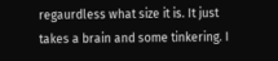regaurdless what size it is. It just takes a brain and some tinkering. I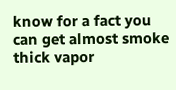know for a fact you can get almost smoke thick vapor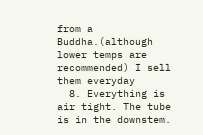from a Buddha.(although lower temps are recommended) I sell them everyday
  8. Everything is air tight. The tube is in the downstem.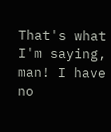That's what I'm saying, man! I have no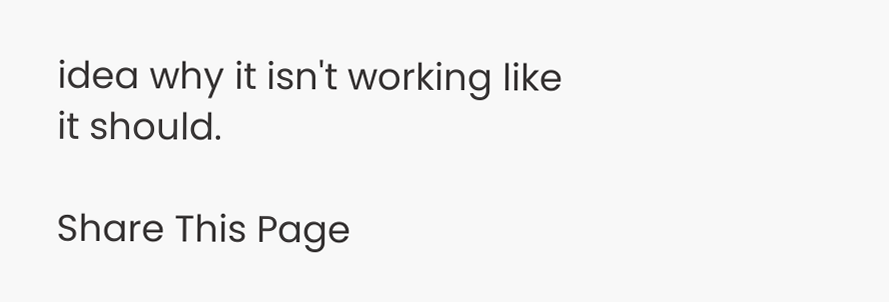idea why it isn't working like it should.

Share This Page